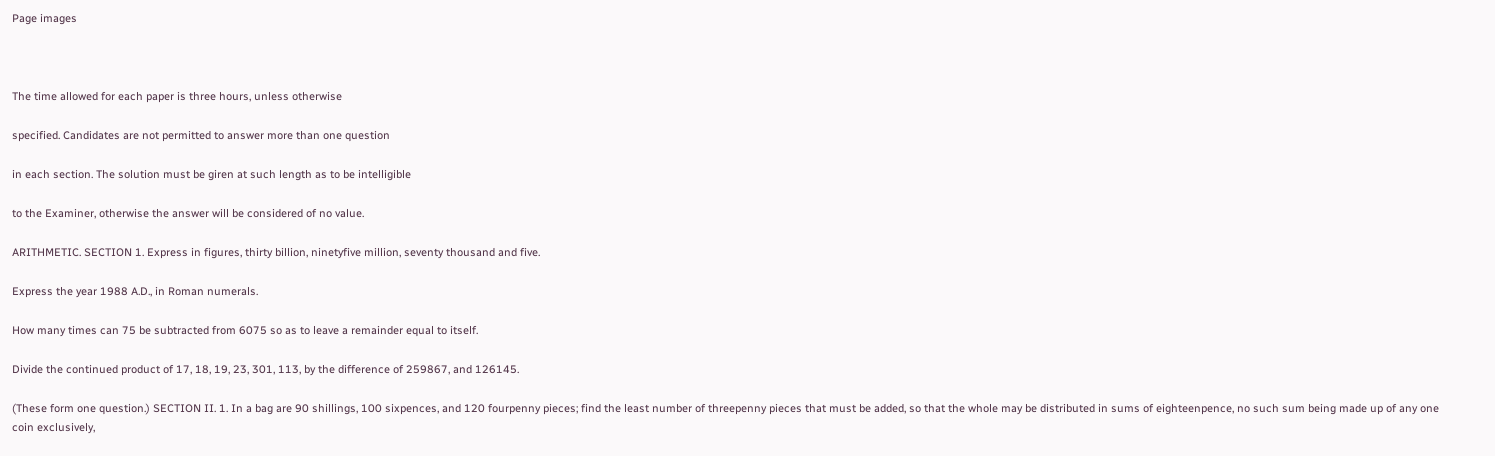Page images



The time allowed for each paper is three hours, unless otherwise

specified. Candidates are not permitted to answer more than one question

in each section. The solution must be giren at such length as to be intelligible

to the Examiner, otherwise the answer will be considered of no value.

ARITHMETIC. SECTION 1. Express in figures, thirty billion, ninetyfive million, seventy thousand and five.

Express the year 1988 A.D., in Roman numerals.

How many times can 75 be subtracted from 6075 so as to leave a remainder equal to itself.

Divide the continued product of 17, 18, 19, 23, 301, 113, by the difference of 259867, and 126145.

(These form one question.) SECTION II. 1. In a bag are 90 shillings, 100 sixpences, and 120 fourpenny pieces; find the least number of threepenny pieces that must be added, so that the whole may be distributed in sums of eighteenpence, no such sum being made up of any one coin exclusively,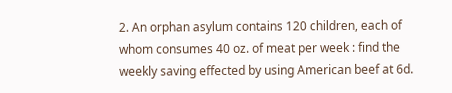2. An orphan asylum contains 120 children, each of whom consumes 40 oz. of meat per week : find the weekly saving effected by using American beef at 6d.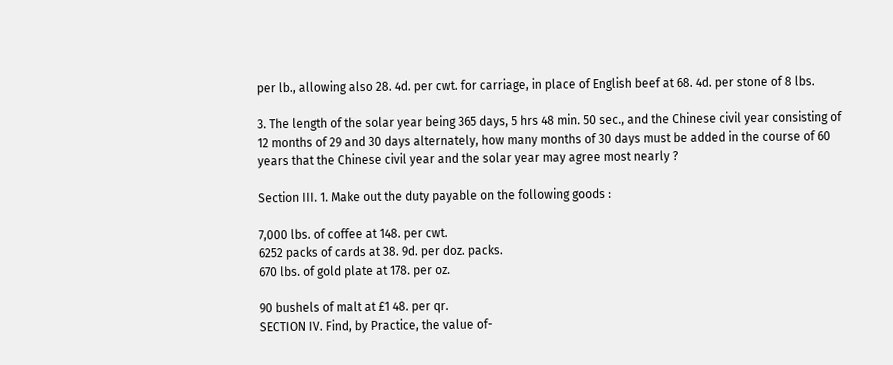per lb., allowing also 28. 4d. per cwt. for carriage, in place of English beef at 68. 4d. per stone of 8 lbs.

3. The length of the solar year being 365 days, 5 hrs 48 min. 50 sec., and the Chinese civil year consisting of 12 months of 29 and 30 days alternately, how many months of 30 days must be added in the course of 60 years that the Chinese civil year and the solar year may agree most nearly ?

Section III. 1. Make out the duty payable on the following goods :

7,000 lbs. of coffee at 148. per cwt.
6252 packs of cards at 38. 9d. per doz. packs.
670 lbs. of gold plate at 178. per oz.

90 bushels of malt at £1 48. per qr.
SECTION IV. Find, by Practice, the value of-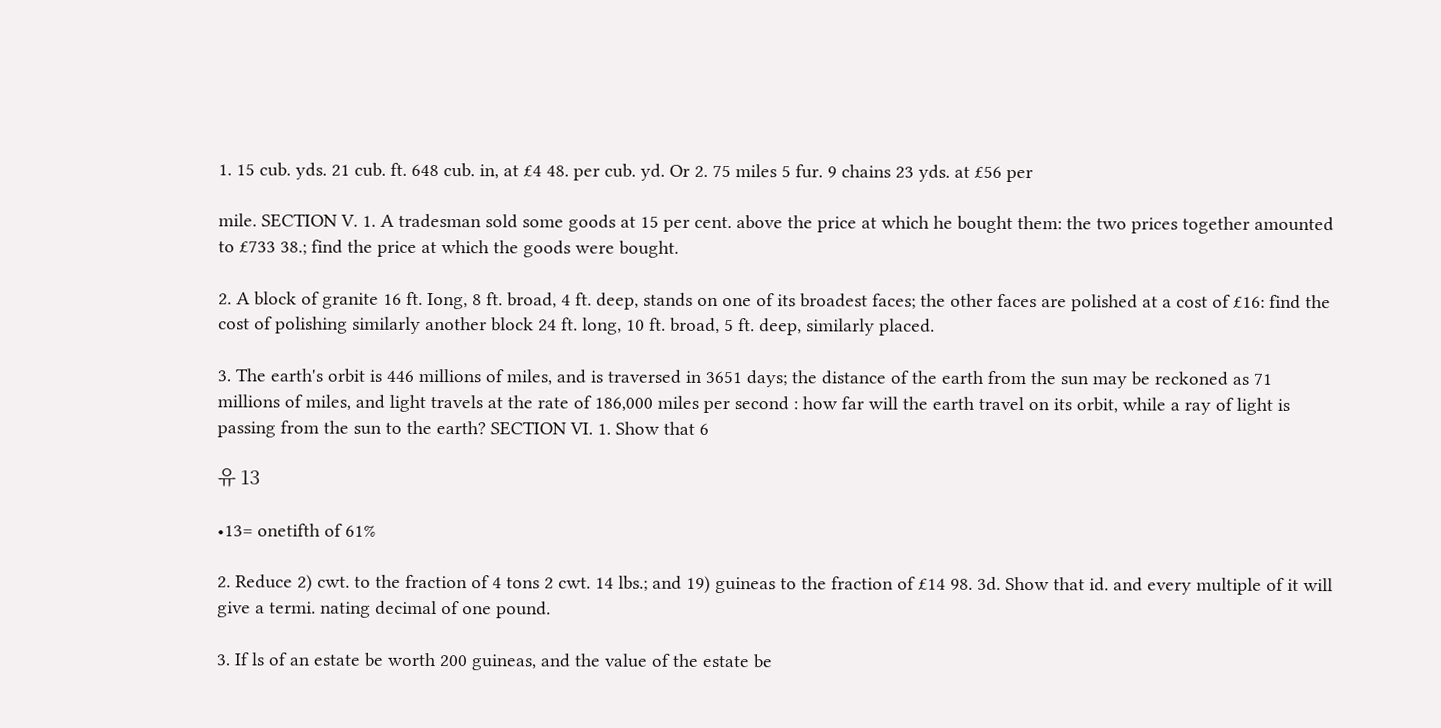1. 15 cub. yds. 21 cub. ft. 648 cub. in, at £4 48. per cub. yd. Or 2. 75 miles 5 fur. 9 chains 23 yds. at £56 per

mile. SECTION V. 1. A tradesman sold some goods at 15 per cent. above the price at which he bought them: the two prices together amounted to £733 38.; find the price at which the goods were bought.

2. A block of granite 16 ft. Iong, 8 ft. broad, 4 ft. deep, stands on one of its broadest faces; the other faces are polished at a cost of £16: find the cost of polishing similarly another block 24 ft. long, 10 ft. broad, 5 ft. deep, similarly placed.

3. The earth's orbit is 446 millions of miles, and is traversed in 3651 days; the distance of the earth from the sun may be reckoned as 71 millions of miles, and light travels at the rate of 186,000 miles per second : how far will the earth travel on its orbit, while a ray of light is passing from the sun to the earth? SECTION VI. 1. Show that 6

유 13

•13= onetifth of 61%

2. Reduce 2) cwt. to the fraction of 4 tons 2 cwt. 14 lbs.; and 19) guineas to the fraction of £14 98. 3d. Show that id. and every multiple of it will give a termi. nating decimal of one pound.

3. If ls of an estate be worth 200 guineas, and the value of the estate be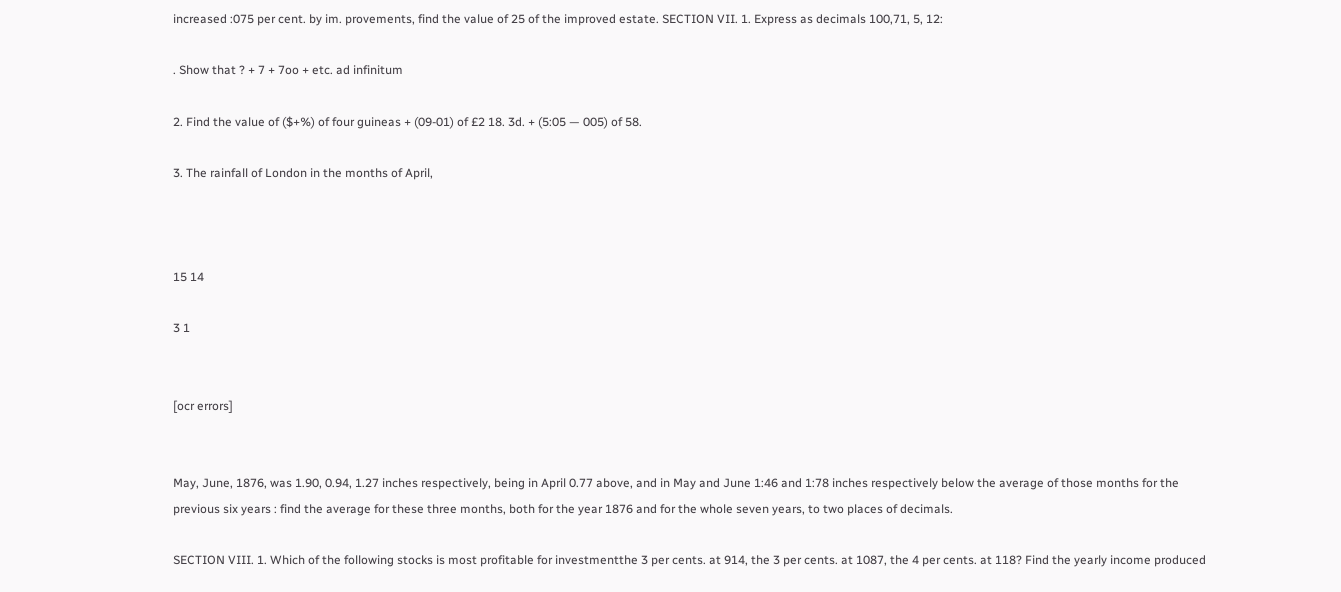increased :075 per cent. by im. provements, find the value of 25 of the improved estate. SECTION VII. 1. Express as decimals 100,71, 5, 12:

. Show that ? + 7 + 7oo + etc. ad infinitum

2. Find the value of ($+%) of four guineas + (09-01) of £2 18. 3d. + (5:05 — 005) of 58.

3. The rainfall of London in the months of April,



15 14

3 1


[ocr errors]


May, June, 1876, was 1.90, 0.94, 1.27 inches respectively, being in April 0.77 above, and in May and June 1:46 and 1:78 inches respectively below the average of those months for the previous six years : find the average for these three months, both for the year 1876 and for the whole seven years, to two places of decimals.

SECTION VIII. 1. Which of the following stocks is most profitable for investmentthe 3 per cents. at 914, the 3 per cents. at 1087, the 4 per cents. at 118? Find the yearly income produced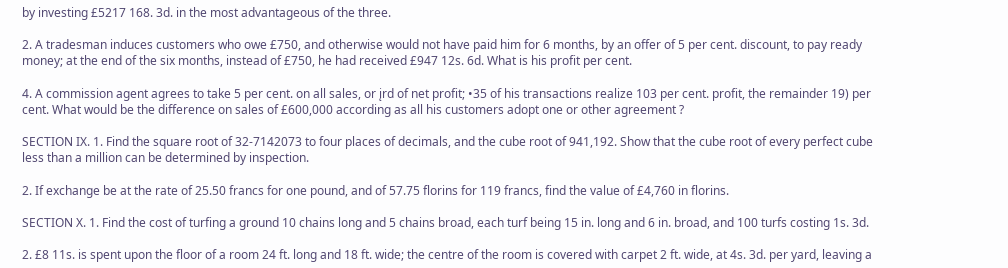by investing £5217 168. 3d. in the most advantageous of the three.

2. A tradesman induces customers who owe £750, and otherwise would not have paid him for 6 months, by an offer of 5 per cent. discount, to pay ready money; at the end of the six months, instead of £750, he had received £947 12s. 6d. What is his profit per cent.

4. A commission agent agrees to take 5 per cent. on all sales, or įrd of net profit; •35 of his transactions realize 103 per cent. profit, the remainder 19) per cent. What would be the difference on sales of £600,000 according as all his customers adopt one or other agreement ?

SECTION IX. 1. Find the square root of 32-7142073 to four places of decimals, and the cube root of 941,192. Show that the cube root of every perfect cube less than a million can be determined by inspection.

2. If exchange be at the rate of 25.50 francs for one pound, and of 57.75 florins for 119 francs, find the value of £4,760 in florins.

SECTION X. 1. Find the cost of turfing a ground 10 chains long and 5 chains broad, each turf being 15 in. long and 6 in. broad, and 100 turfs costing 1s. 3d.

2. £8 11s. is spent upon the floor of a room 24 ft. long and 18 ft. wide; the centre of the room is covered with carpet 2 ft. wide, at 4s. 3d. per yard, leaving a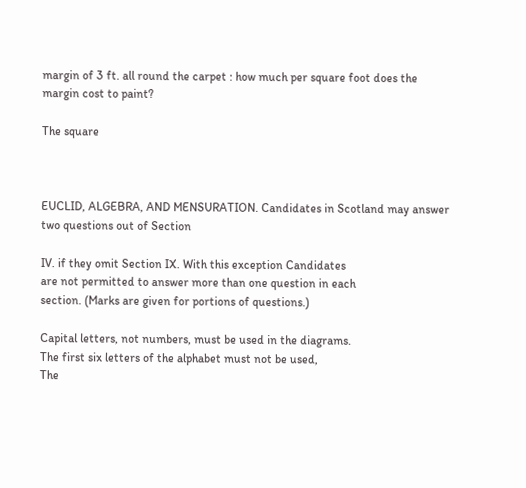margin of 3 ft. all round the carpet : how much per square foot does the margin cost to paint?

The square



EUCLID, ALGEBRA, AND MENSURATION. Candidates in Scotland may answer two questions out of Section

IV. if they omit Section IX. With this exception Candidates
are not permitted to answer more than one question in each
section. (Marks are given for portions of questions.)

Capital letters, not numbers, must be used in the diagrams.
The first six letters of the alphabet must not be used,
The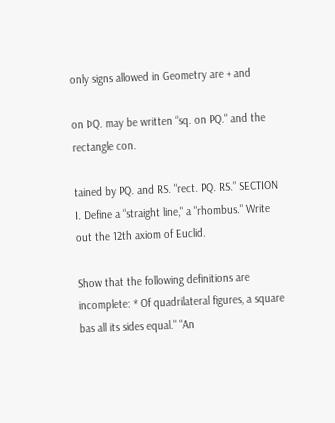only signs allowed in Geometry are + and

on ÞQ. may be written “sq. on PQ." and the rectangle con.

tained by PQ. and RS. "rect. PQ. RS.” SECTION I. Define a “straight line," a "rhombus." Write out the 12th axiom of Euclid.

Show that the following definitions are incomplete: * Of quadrilateral figures, a square bas all its sides equal." "An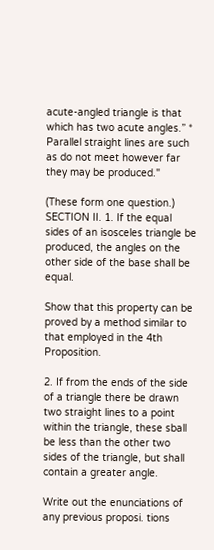acute-angled triangle is that which has two acute angles.” * Parallel straight lines are such as do not meet however far they may be produced."

(These form one question.) SECTION II. 1. If the equal sides of an isosceles triangle be produced, the angles on the other side of the base shall be equal.

Show that this property can be proved by a method similar to that employed in the 4th Proposition.

2. If from the ends of the side of a triangle there be drawn two straight lines to a point within the triangle, these sball be less than the other two sides of the triangle, but shall contain a greater angle.

Write out the enunciations of any previous proposi. tions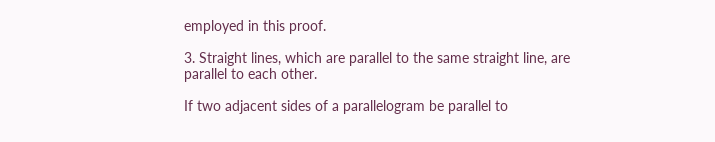employed in this proof.

3. Straight lines, which are parallel to the same straight line, are parallel to each other.

If two adjacent sides of a parallelogram be parallel to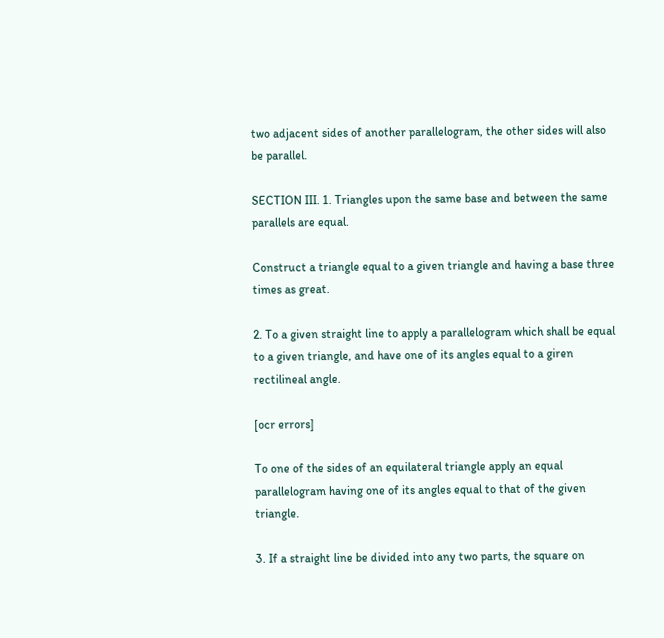two adjacent sides of another parallelogram, the other sides will also be parallel.

SECTION III. 1. Triangles upon the same base and between the same parallels are equal.

Construct a triangle equal to a given triangle and having a base three times as great.

2. To a given straight line to apply a parallelogram which shall be equal to a given triangle, and have one of its angles equal to a giren rectilineal angle.

[ocr errors]

To one of the sides of an equilateral triangle apply an equal parallelogram having one of its angles equal to that of the given triangle.

3. If a straight line be divided into any two parts, the square on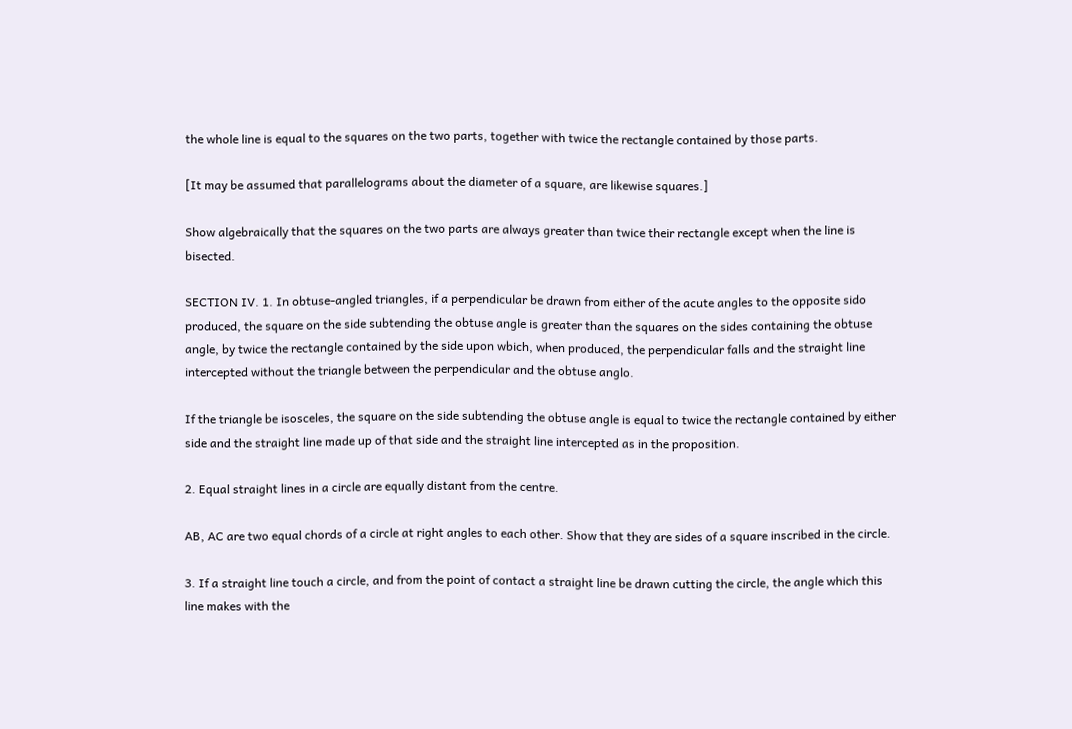the whole line is equal to the squares on the two parts, together with twice the rectangle contained by those parts.

[It may be assumed that parallelograms about the diameter of a square, are likewise squares.]

Show algebraically that the squares on the two parts are always greater than twice their rectangle except when the line is bisected.

SECTION IV. 1. In obtuse-angled triangles, if a perpendicular be drawn from either of the acute angles to the opposite sido produced, the square on the side subtending the obtuse angle is greater than the squares on the sides containing the obtuse angle, by twice the rectangle contained by the side upon wbich, when produced, the perpendicular falls and the straight line intercepted without the triangle between the perpendicular and the obtuse anglo.

If the triangle be isosceles, the square on the side subtending the obtuse angle is equal to twice the rectangle contained by either side and the straight line made up of that side and the straight line intercepted as in the proposition.

2. Equal straight lines in a circle are equally distant from the centre.

AB, AC are two equal chords of a circle at right angles to each other. Show that they are sides of a square inscribed in the circle.

3. If a straight line touch a circle, and from the point of contact a straight line be drawn cutting the circle, the angle which this line makes with the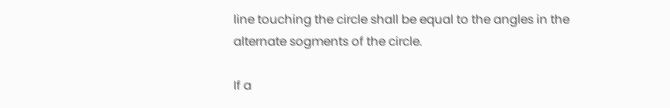line touching the circle shall be equal to the angles in the alternate sogments of the circle.

If a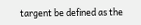targent be defined as the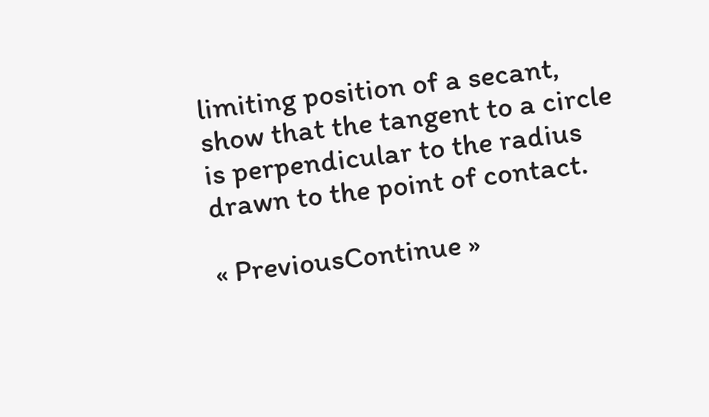limiting position of a secant, show that the tangent to a circle is perpendicular to the radius drawn to the point of contact.

« PreviousContinue »